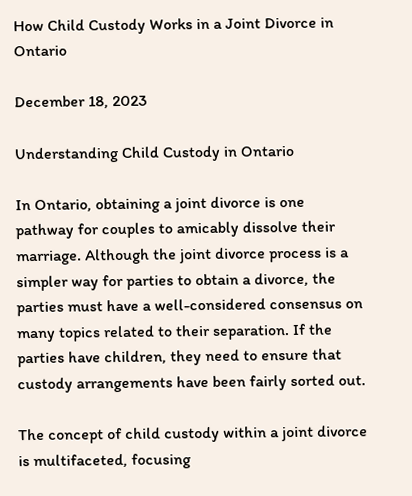How Child Custody Works in a Joint Divorce in Ontario

December 18, 2023

Understanding Child Custody in Ontario

In Ontario, obtaining a joint divorce is one pathway for couples to amicably dissolve their marriage. Although the joint divorce process is a simpler way for parties to obtain a divorce, the parties must have a well-considered consensus on many topics related to their separation. If the parties have children, they need to ensure that custody arrangements have been fairly sorted out.

The concept of child custody within a joint divorce is multifaceted, focusing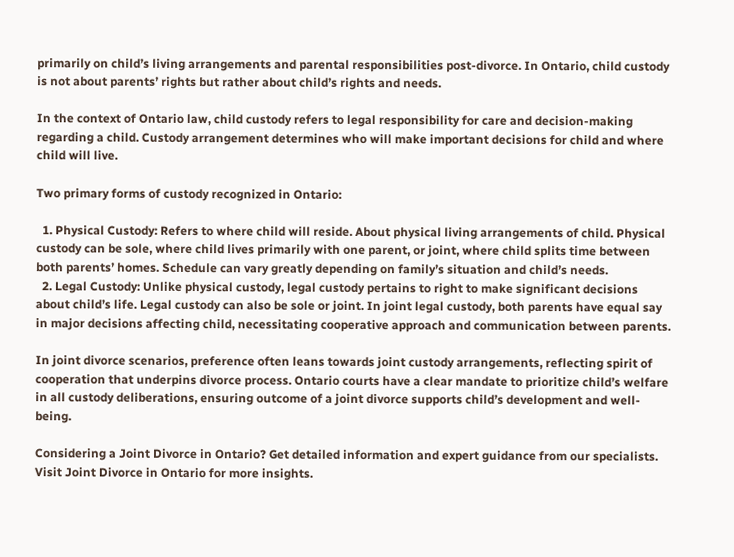primarily on child’s living arrangements and parental responsibilities post-divorce. In Ontario, child custody is not about parents’ rights but rather about child’s rights and needs.

In the context of Ontario law, child custody refers to legal responsibility for care and decision-making regarding a child. Custody arrangement determines who will make important decisions for child and where child will live.

Two primary forms of custody recognized in Ontario:

  1. Physical Custody: Refers to where child will reside. About physical living arrangements of child. Physical custody can be sole, where child lives primarily with one parent, or joint, where child splits time between both parents’ homes. Schedule can vary greatly depending on family’s situation and child’s needs.
  2. Legal Custody: Unlike physical custody, legal custody pertains to right to make significant decisions about child’s life. Legal custody can also be sole or joint. In joint legal custody, both parents have equal say in major decisions affecting child, necessitating cooperative approach and communication between parents.

In joint divorce scenarios, preference often leans towards joint custody arrangements, reflecting spirit of cooperation that underpins divorce process. Ontario courts have a clear mandate to prioritize child’s welfare in all custody deliberations, ensuring outcome of a joint divorce supports child’s development and well-being.

Considering a Joint Divorce in Ontario? Get detailed information and expert guidance from our specialists. Visit Joint Divorce in Ontario for more insights.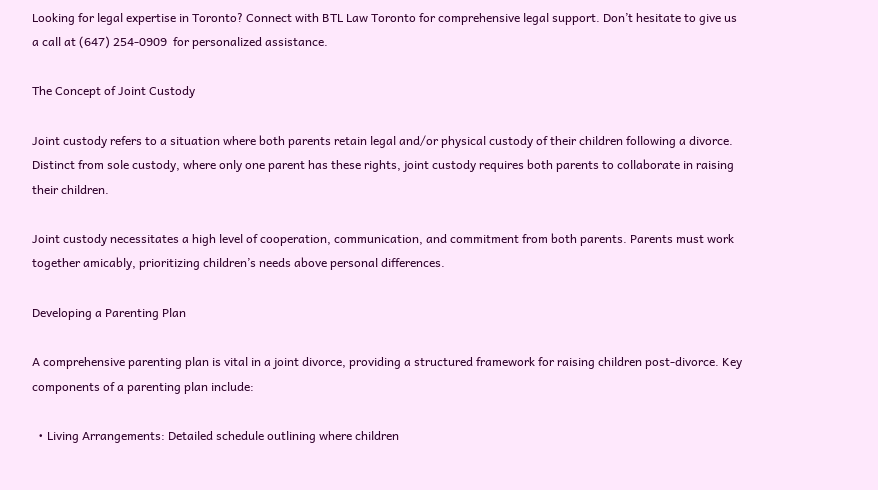Looking for legal expertise in Toronto? Connect with BTL Law Toronto for comprehensive legal support. Don’t hesitate to give us a call at (647) 254-0909  for personalized assistance.

The Concept of Joint Custody

Joint custody refers to a situation where both parents retain legal and/or physical custody of their children following a divorce. Distinct from sole custody, where only one parent has these rights, joint custody requires both parents to collaborate in raising their children.

Joint custody necessitates a high level of cooperation, communication, and commitment from both parents. Parents must work together amicably, prioritizing children’s needs above personal differences.

Developing a Parenting Plan

A comprehensive parenting plan is vital in a joint divorce, providing a structured framework for raising children post-divorce. Key components of a parenting plan include:

  • Living Arrangements: Detailed schedule outlining where children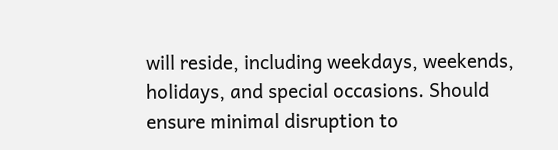will reside, including weekdays, weekends, holidays, and special occasions. Should ensure minimal disruption to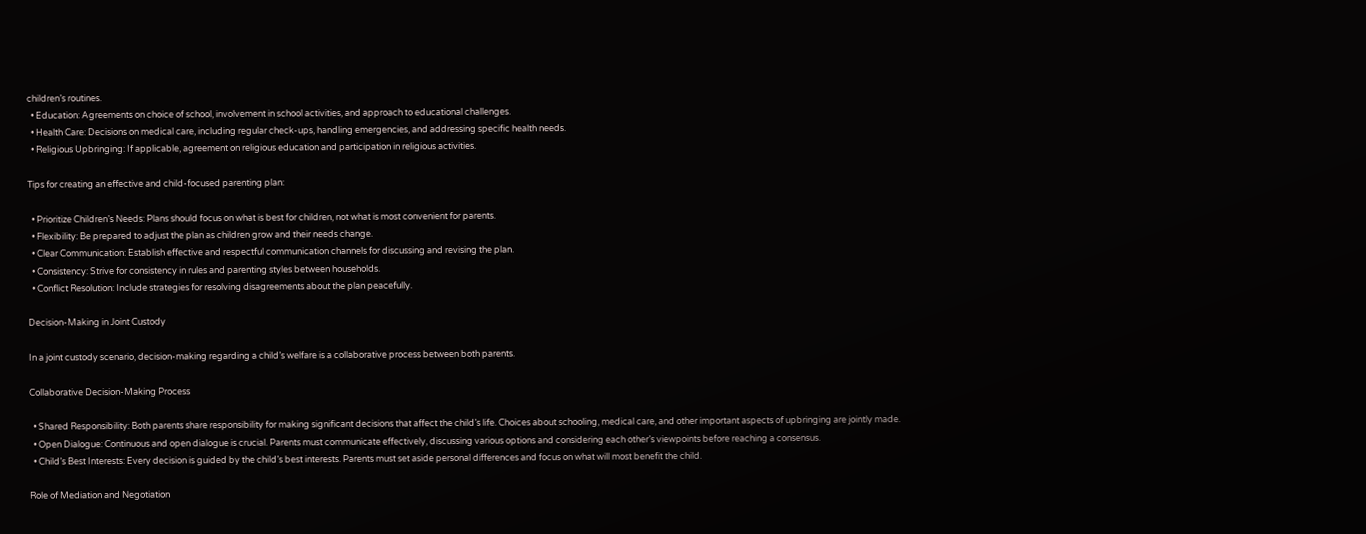children’s routines.
  • Education: Agreements on choice of school, involvement in school activities, and approach to educational challenges.
  • Health Care: Decisions on medical care, including regular check-ups, handling emergencies, and addressing specific health needs.
  • Religious Upbringing: If applicable, agreement on religious education and participation in religious activities.

Tips for creating an effective and child-focused parenting plan:

  • Prioritize Children’s Needs: Plans should focus on what is best for children, not what is most convenient for parents.
  • Flexibility: Be prepared to adjust the plan as children grow and their needs change.
  • Clear Communication: Establish effective and respectful communication channels for discussing and revising the plan.
  • Consistency: Strive for consistency in rules and parenting styles between households.
  • Conflict Resolution: Include strategies for resolving disagreements about the plan peacefully.

Decision-Making in Joint Custody

In a joint custody scenario, decision-making regarding a child’s welfare is a collaborative process between both parents.

Collaborative Decision-Making Process

  • Shared Responsibility: Both parents share responsibility for making significant decisions that affect the child’s life. Choices about schooling, medical care, and other important aspects of upbringing are jointly made.
  • Open Dialogue: Continuous and open dialogue is crucial. Parents must communicate effectively, discussing various options and considering each other’s viewpoints before reaching a consensus.
  • Child’s Best Interests: Every decision is guided by the child’s best interests. Parents must set aside personal differences and focus on what will most benefit the child.

Role of Mediation and Negotiation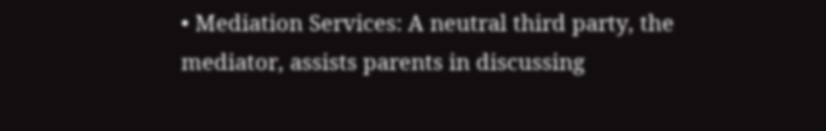• Mediation Services: A neutral third party, the mediator, assists parents in discussing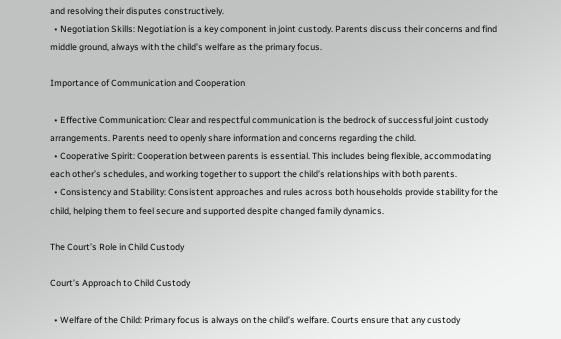and resolving their disputes constructively.
  • Negotiation Skills: Negotiation is a key component in joint custody. Parents discuss their concerns and find middle ground, always with the child’s welfare as the primary focus.

Importance of Communication and Cooperation

  • Effective Communication: Clear and respectful communication is the bedrock of successful joint custody arrangements. Parents need to openly share information and concerns regarding the child.
  • Cooperative Spirit: Cooperation between parents is essential. This includes being flexible, accommodating each other’s schedules, and working together to support the child’s relationships with both parents.
  • Consistency and Stability: Consistent approaches and rules across both households provide stability for the child, helping them to feel secure and supported despite changed family dynamics.

The Court’s Role in Child Custody

Court’s Approach to Child Custody

  • Welfare of the Child: Primary focus is always on the child’s welfare. Courts ensure that any custody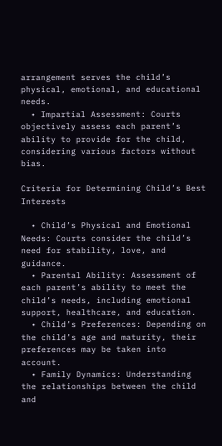arrangement serves the child’s physical, emotional, and educational needs.
  • Impartial Assessment: Courts objectively assess each parent’s ability to provide for the child, considering various factors without bias.

Criteria for Determining Child’s Best Interests

  • Child’s Physical and Emotional Needs: Courts consider the child’s need for stability, love, and guidance.
  • Parental Ability: Assessment of each parent’s ability to meet the child’s needs, including emotional support, healthcare, and education.
  • Child’s Preferences: Depending on the child’s age and maturity, their preferences may be taken into account.
  • Family Dynamics: Understanding the relationships between the child and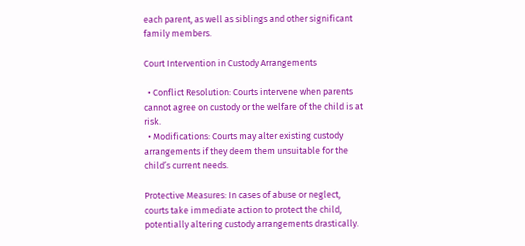each parent, as well as siblings and other significant family members.

Court Intervention in Custody Arrangements

  • Conflict Resolution: Courts intervene when parents cannot agree on custody or the welfare of the child is at risk.
  • Modifications: Courts may alter existing custody arrangements if they deem them unsuitable for the child’s current needs.

Protective Measures: In cases of abuse or neglect, courts take immediate action to protect the child, potentially altering custody arrangements drastically.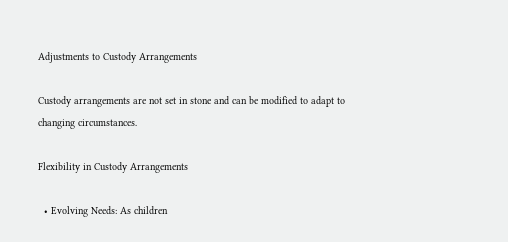Adjustments to Custody Arrangements

Custody arrangements are not set in stone and can be modified to adapt to changing circumstances.

Flexibility in Custody Arrangements

  • Evolving Needs: As children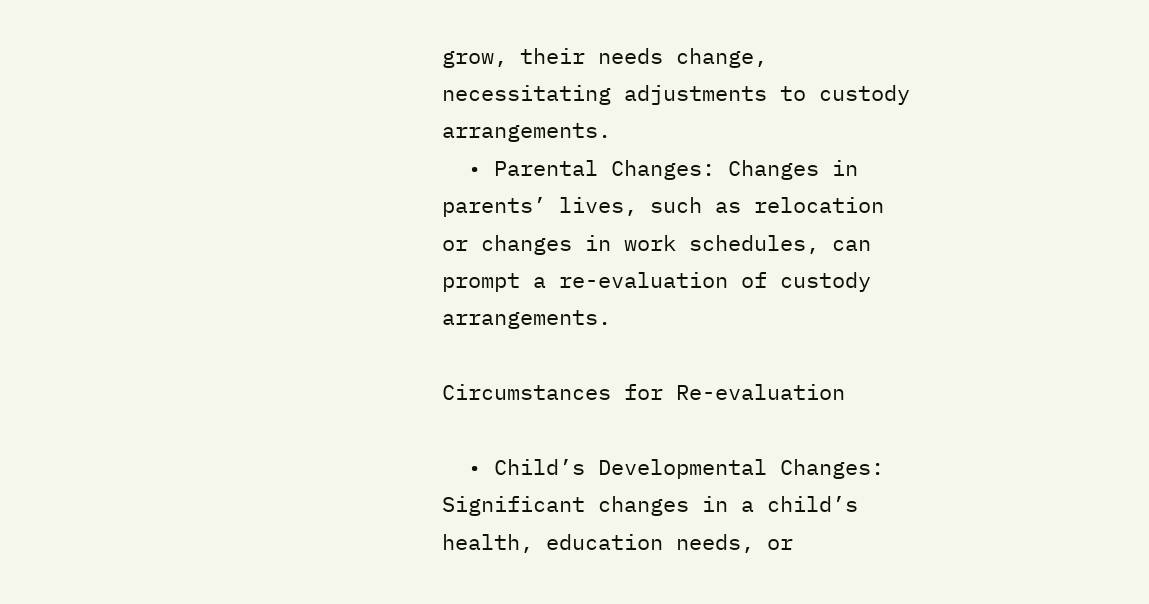grow, their needs change, necessitating adjustments to custody arrangements.
  • Parental Changes: Changes in parents’ lives, such as relocation or changes in work schedules, can prompt a re-evaluation of custody arrangements.

Circumstances for Re-evaluation

  • Child’s Developmental Changes: Significant changes in a child’s health, education needs, or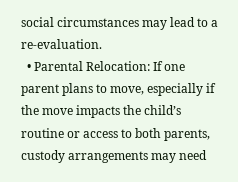social circumstances may lead to a re-evaluation.
  • Parental Relocation: If one parent plans to move, especially if the move impacts the child’s routine or access to both parents, custody arrangements may need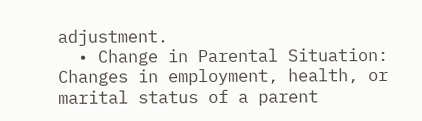adjustment.
  • Change in Parental Situation: Changes in employment, health, or marital status of a parent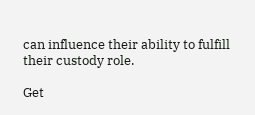can influence their ability to fulfill their custody role.

Get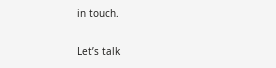in touch.

Let’s talk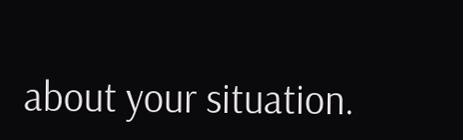about your situation.